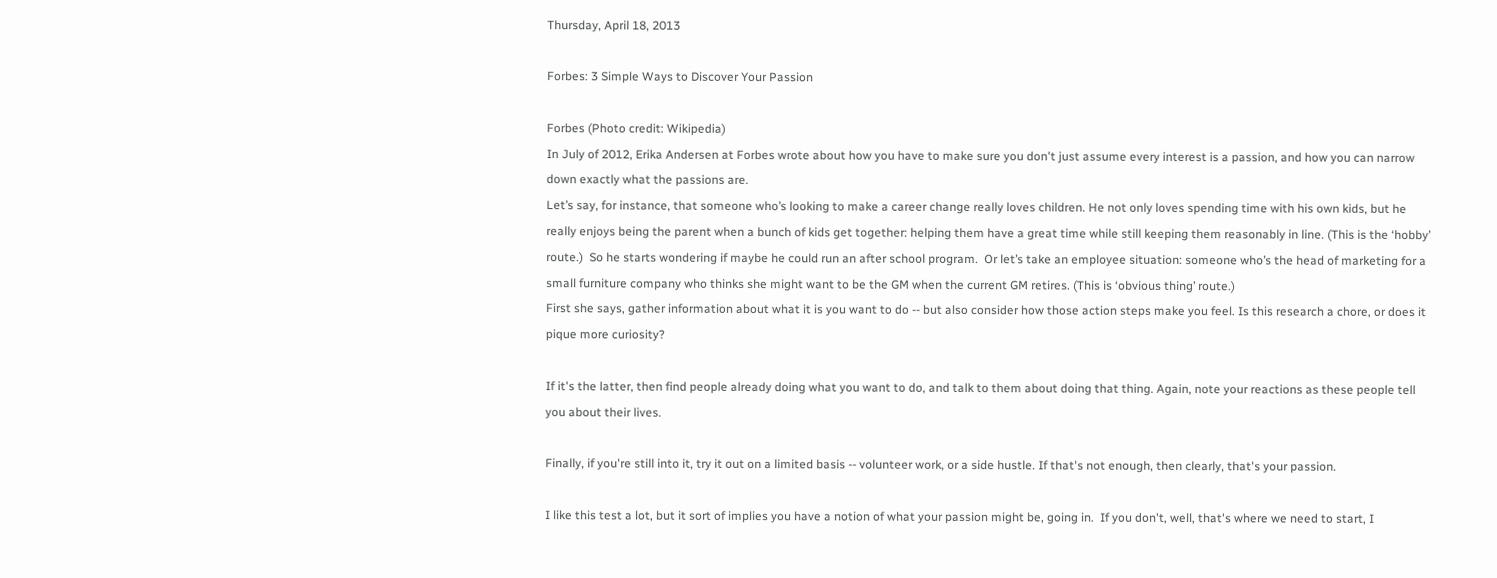Thursday, April 18, 2013

Forbes: 3 Simple Ways to Discover Your Passion

Forbes (Photo credit: Wikipedia)
In July of 2012, Erika Andersen at Forbes wrote about how you have to make sure you don't just assume every interest is a passion, and how you can narrow down exactly what the passions are.
Let’s say, for instance, that someone who’s looking to make a career change really loves children. He not only loves spending time with his own kids, but he really enjoys being the parent when a bunch of kids get together: helping them have a great time while still keeping them reasonably in line. (This is the ‘hobby’ route.)  So he starts wondering if maybe he could run an after school program.  Or let’s take an employee situation: someone who’s the head of marketing for a small furniture company who thinks she might want to be the GM when the current GM retires. (This is ‘obvious thing’ route.)
First she says, gather information about what it is you want to do -- but also consider how those action steps make you feel. Is this research a chore, or does it pique more curiosity?

If it's the latter, then find people already doing what you want to do, and talk to them about doing that thing. Again, note your reactions as these people tell you about their lives.

Finally, if you're still into it, try it out on a limited basis -- volunteer work, or a side hustle. If that's not enough, then clearly, that's your passion.

I like this test a lot, but it sort of implies you have a notion of what your passion might be, going in.  If you don't, well, that's where we need to start, I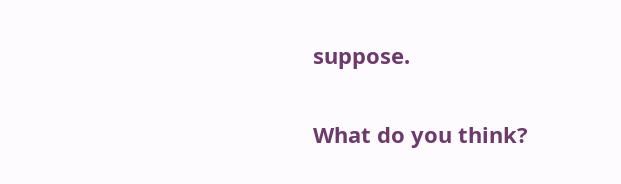suppose.

What do you think?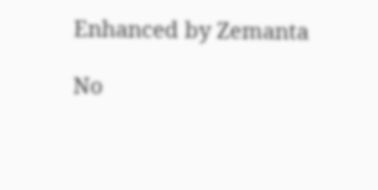Enhanced by Zemanta

No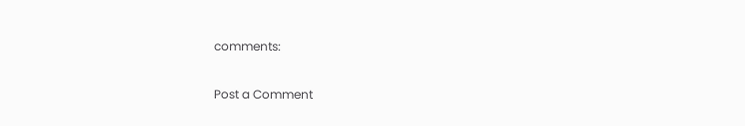comments:

Post a Comment